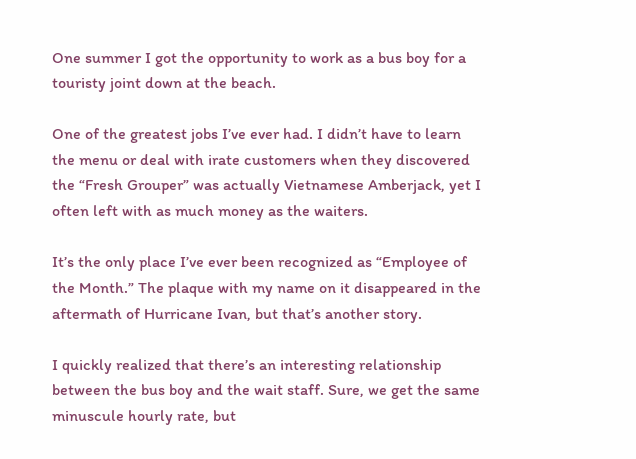One summer I got the opportunity to work as a bus boy for a touristy joint down at the beach.

One of the greatest jobs I’ve ever had. I didn’t have to learn the menu or deal with irate customers when they discovered the “Fresh Grouper” was actually Vietnamese Amberjack, yet I often left with as much money as the waiters.

It’s the only place I’ve ever been recognized as “Employee of the Month.” The plaque with my name on it disappeared in the aftermath of Hurricane Ivan, but that’s another story.

I quickly realized that there’s an interesting relationship between the bus boy and the wait staff. Sure, we get the same minuscule hourly rate, but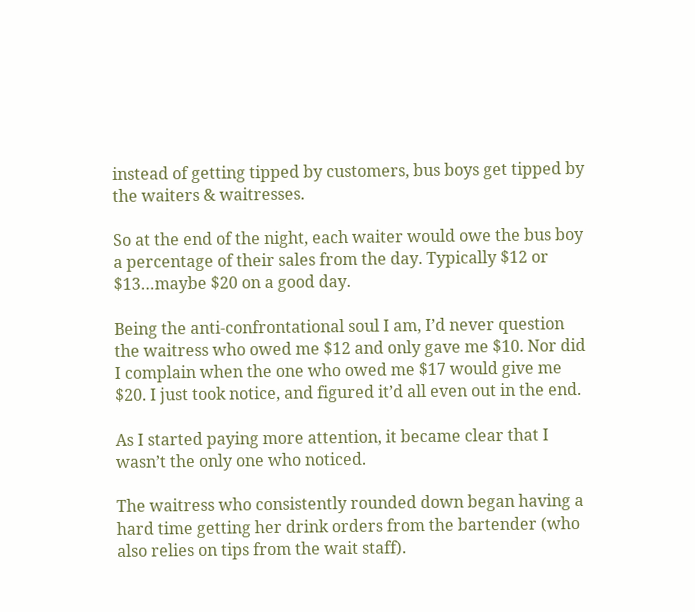instead of getting tipped by customers, bus boys get tipped by the waiters & waitresses.

So at the end of the night, each waiter would owe the bus boy a percentage of their sales from the day. Typically $12 or $13…maybe $20 on a good day.

Being the anti-confrontational soul I am, I’d never question the waitress who owed me $12 and only gave me $10. Nor did I complain when the one who owed me $17 would give me $20. I just took notice, and figured it’d all even out in the end.

As I started paying more attention, it became clear that I wasn’t the only one who noticed.

The waitress who consistently rounded down began having a hard time getting her drink orders from the bartender (who also relies on tips from the wait staff).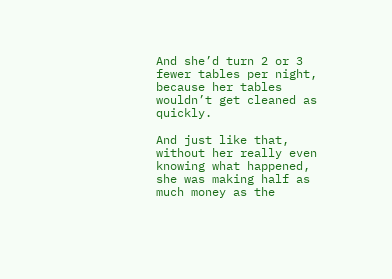And she’d turn 2 or 3 fewer tables per night, because her tables wouldn’t get cleaned as quickly.

And just like that, without her really even knowing what happened, she was making half as much money as the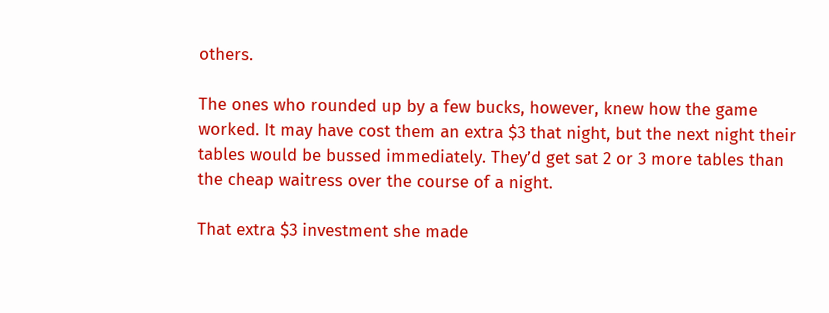others.

The ones who rounded up by a few bucks, however, knew how the game worked. It may have cost them an extra $3 that night, but the next night their tables would be bussed immediately. They’d get sat 2 or 3 more tables than the cheap waitress over the course of a night.

That extra $3 investment she made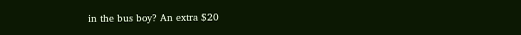in the bus boy? An extra $20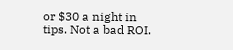or $30 a night in tips. Not a bad ROI.